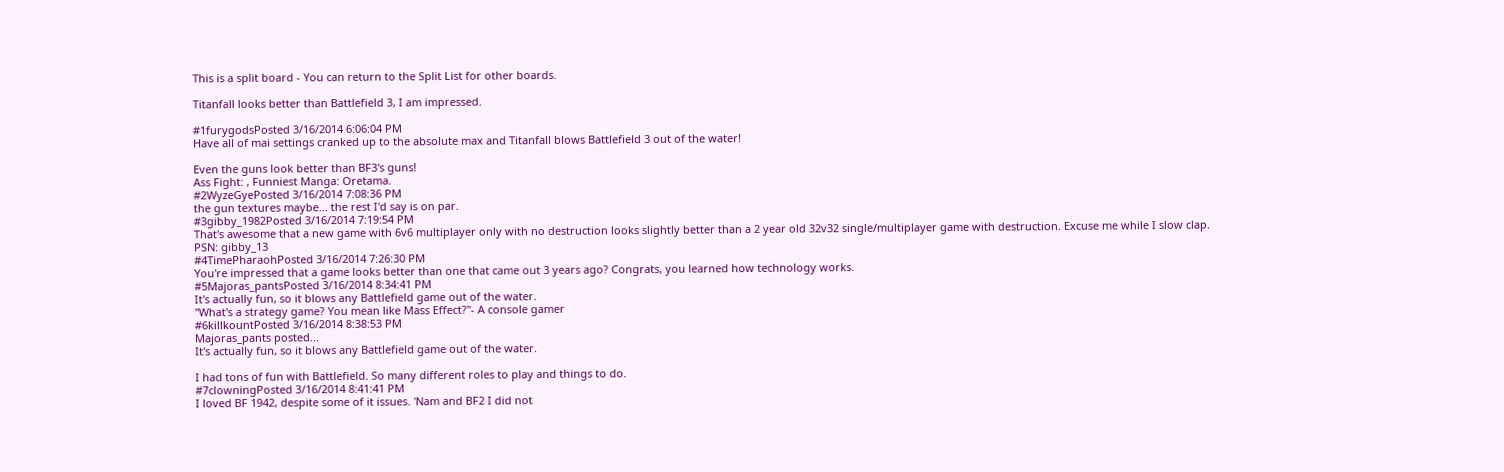This is a split board - You can return to the Split List for other boards.

Titanfall looks better than Battlefield 3, I am impressed.

#1furygodsPosted 3/16/2014 6:06:04 PM
Have all of mai settings cranked up to the absolute max and Titanfall blows Battlefield 3 out of the water!

Even the guns look better than BF3's guns!
Ass Fight: , Funniest Manga: Oretama.
#2WyzeGyePosted 3/16/2014 7:08:36 PM
the gun textures maybe... the rest I'd say is on par.
#3gibby_1982Posted 3/16/2014 7:19:54 PM
That's awesome that a new game with 6v6 multiplayer only with no destruction looks slightly better than a 2 year old 32v32 single/multiplayer game with destruction. Excuse me while I slow clap.
PSN: gibby_13
#4TimePharaohPosted 3/16/2014 7:26:30 PM
You're impressed that a game looks better than one that came out 3 years ago? Congrats, you learned how technology works.
#5Majoras_pantsPosted 3/16/2014 8:34:41 PM
It's actually fun, so it blows any Battlefield game out of the water.
"What's a strategy game? You mean like Mass Effect?"- A console gamer
#6killkountPosted 3/16/2014 8:38:53 PM
Majoras_pants posted...
It's actually fun, so it blows any Battlefield game out of the water.

I had tons of fun with Battlefield. So many different roles to play and things to do.
#7clowningPosted 3/16/2014 8:41:41 PM
I loved BF 1942, despite some of it issues. 'Nam and BF2 I did not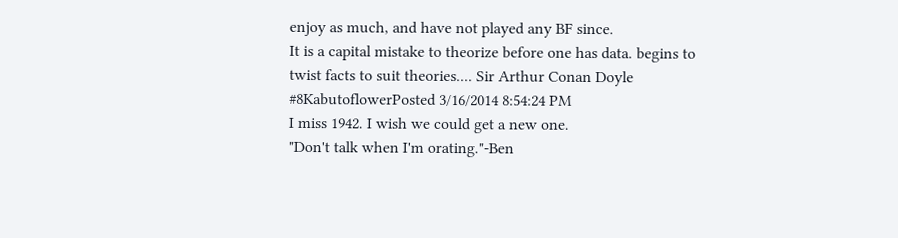enjoy as much, and have not played any BF since.
It is a capital mistake to theorize before one has data. begins to twist facts to suit theories.... Sir Arthur Conan Doyle
#8KabutoflowerPosted 3/16/2014 8:54:24 PM
I miss 1942. I wish we could get a new one.
"Don't talk when I'm orating."-Ben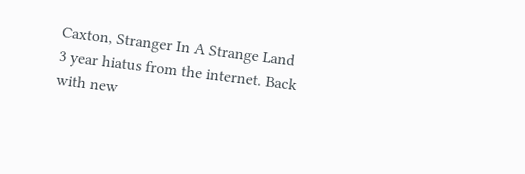Caxton, Stranger In A Strange Land
3 year hiatus from the internet. Back with new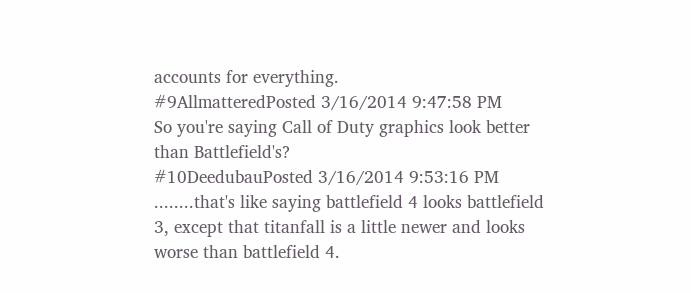accounts for everything.
#9AllmatteredPosted 3/16/2014 9:47:58 PM
So you're saying Call of Duty graphics look better than Battlefield's?
#10DeedubauPosted 3/16/2014 9:53:16 PM
........that's like saying battlefield 4 looks battlefield 3, except that titanfall is a little newer and looks worse than battlefield 4.